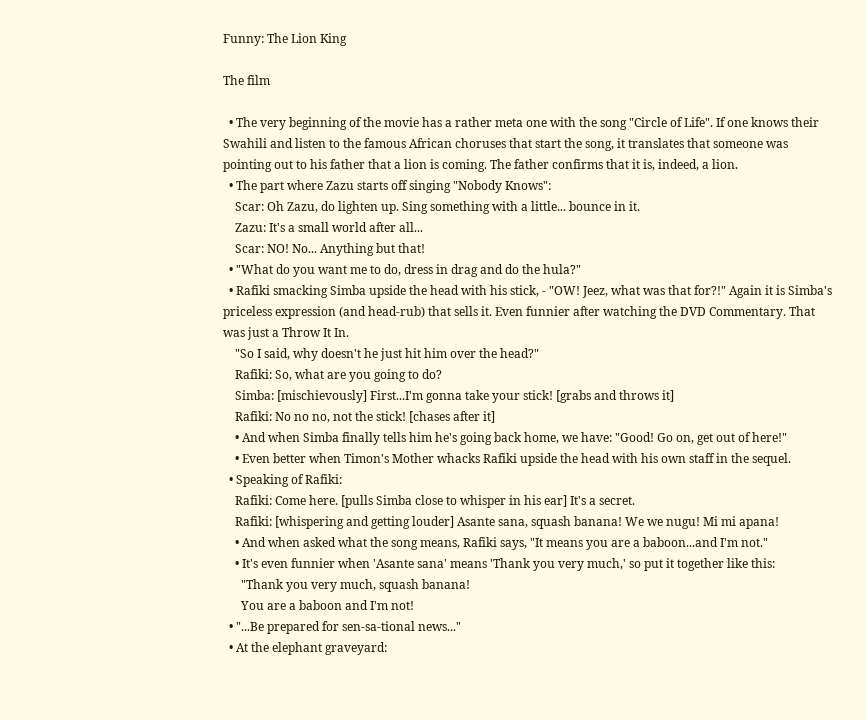Funny: The Lion King

The film

  • The very beginning of the movie has a rather meta one with the song "Circle of Life". If one knows their Swahili and listen to the famous African choruses that start the song, it translates that someone was pointing out to his father that a lion is coming. The father confirms that it is, indeed, a lion.
  • The part where Zazu starts off singing "Nobody Knows":
    Scar: Oh Zazu, do lighten up. Sing something with a little... bounce in it.
    Zazu: It's a small world after all...
    Scar: NO! No... Anything but that!
  • "What do you want me to do, dress in drag and do the hula?"
  • Rafiki smacking Simba upside the head with his stick, - "OW! Jeez, what was that for?!" Again it is Simba's priceless expression (and head-rub) that sells it. Even funnier after watching the DVD Commentary. That was just a Throw It In.
    "So I said, why doesn't he just hit him over the head?"
    Rafiki: So, what are you going to do?
    Simba: [mischievously] First...I'm gonna take your stick! [grabs and throws it]
    Rafiki: No no no, not the stick! [chases after it]
    • And when Simba finally tells him he's going back home, we have: "Good! Go on, get out of here!"
    • Even better when Timon's Mother whacks Rafiki upside the head with his own staff in the sequel.
  • Speaking of Rafiki:
    Rafiki: Come here. [pulls Simba close to whisper in his ear] It's a secret.
    Rafiki: [whispering and getting louder] Asante sana, squash banana! We we nugu! Mi mi apana!
    • And when asked what the song means, Rafiki says, "It means you are a baboon...and I'm not."
    • It's even funnier when 'Asante sana' means 'Thank you very much,' so put it together like this:
      "Thank you very much, squash banana!
      You are a baboon and I'm not!
  • "...Be prepared for sen-sa-tional news..."
  • At the elephant graveyard: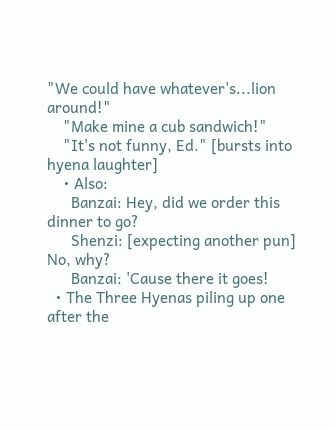"We could have whatever's...lion around!"
    "Make mine a cub sandwich!"
    "It's not funny, Ed." [bursts into hyena laughter]
    • Also:
      Banzai: Hey, did we order this dinner to go?
      Shenzi: [expecting another pun] No, why?
      Banzai: 'Cause there it goes!
  • The Three Hyenas piling up one after the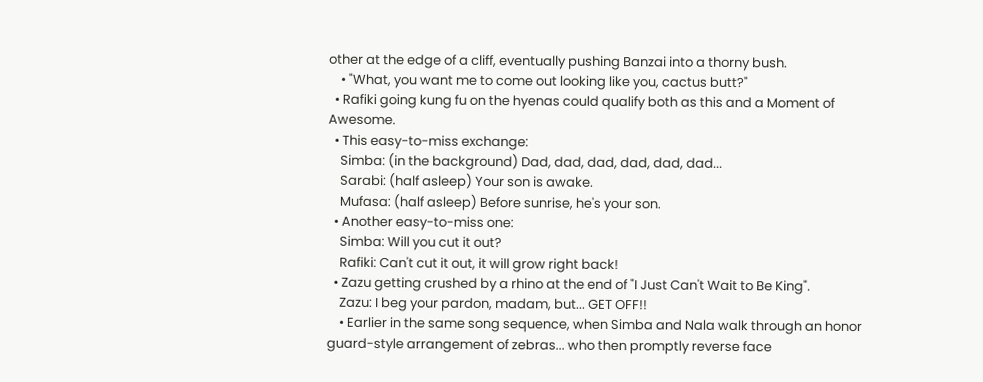other at the edge of a cliff, eventually pushing Banzai into a thorny bush.
    • "What, you want me to come out looking like you, cactus butt?"
  • Rafiki going kung fu on the hyenas could qualify both as this and a Moment of Awesome.
  • This easy-to-miss exchange:
    Simba: (in the background) Dad, dad, dad, dad, dad, dad...
    Sarabi: (half asleep) Your son is awake.
    Mufasa: (half asleep) Before sunrise, he's your son.
  • Another easy-to-miss one:
    Simba: Will you cut it out?
    Rafiki: Can't cut it out, it will grow right back!
  • Zazu getting crushed by a rhino at the end of "I Just Can't Wait to Be King".
    Zazu: I beg your pardon, madam, but... GET OFF!!
    • Earlier in the same song sequence, when Simba and Nala walk through an honor guard-style arrangement of zebras... who then promptly reverse face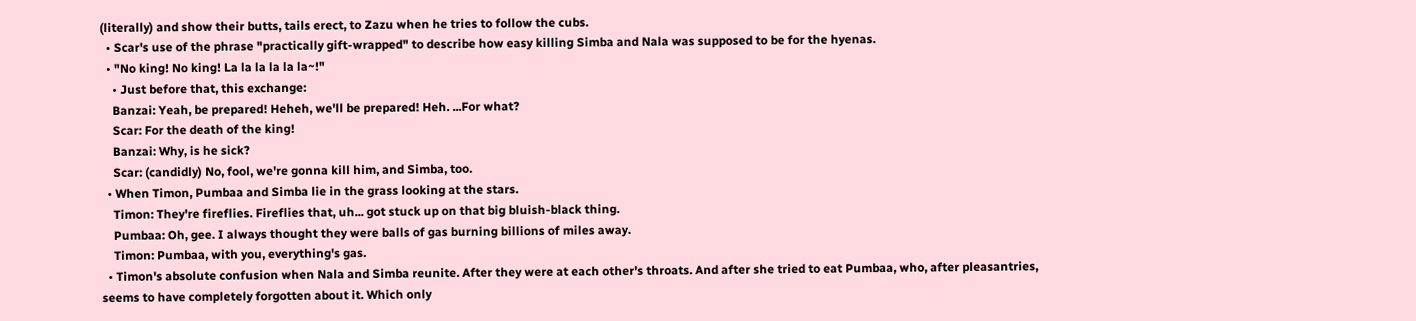(literally) and show their butts, tails erect, to Zazu when he tries to follow the cubs.
  • Scar's use of the phrase "practically gift-wrapped" to describe how easy killing Simba and Nala was supposed to be for the hyenas.
  • "No king! No king! La la la la la la~!"
    • Just before that, this exchange:
    Banzai: Yeah, be prepared! Heheh, we'll be prepared! Heh. ...For what?
    Scar: For the death of the king!
    Banzai: Why, is he sick?
    Scar: (candidly) No, fool, we're gonna kill him, and Simba, too.
  • When Timon, Pumbaa and Simba lie in the grass looking at the stars.
    Timon: They're fireflies. Fireflies that, uh... got stuck up on that big bluish-black thing.
    Pumbaa: Oh, gee. I always thought they were balls of gas burning billions of miles away.
    Timon: Pumbaa, with you, everything's gas.
  • Timon's absolute confusion when Nala and Simba reunite. After they were at each other's throats. And after she tried to eat Pumbaa, who, after pleasantries, seems to have completely forgotten about it. Which only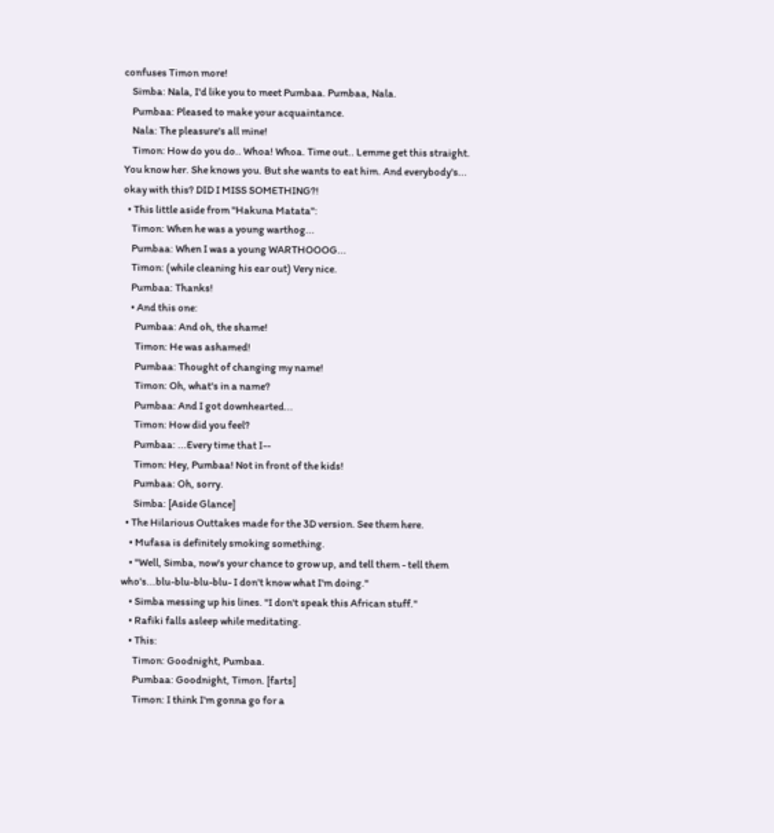confuses Timon more!
    Simba: Nala, I'd like you to meet Pumbaa. Pumbaa, Nala.
    Pumbaa: Pleased to make your acquaintance.
    Nala: The pleasure's all mine!
    Timon: How do you do.. Whoa! Whoa. Time out.. Lemme get this straight. You know her. She knows you. But she wants to eat him. And everybody's... okay with this? DID I MISS SOMETHING?!
  • This little aside from "Hakuna Matata":
    Timon: When he was a young warthog...
    Pumbaa: When I was a young WARTHOOOG...
    Timon: (while cleaning his ear out) Very nice.
    Pumbaa: Thanks!
    • And this one:
      Pumbaa: And oh, the shame!
      Timon: He was ashamed!
      Pumbaa: Thought of changing my name!
      Timon: Oh, what's in a name?
      Pumbaa: And I got downhearted...
      Timon: How did you feel?
      Pumbaa: ...Every time that I--
      Timon: Hey, Pumbaa! Not in front of the kids!
      Pumbaa: Oh, sorry.
      Simba: [Aside Glance]
  • The Hilarious Outtakes made for the 3D version. See them here.
    • Mufasa is definitely smoking something.
    • "Well, Simba, now's your chance to grow up, and tell them - tell them who's...blu-blu-blu-blu- I don't know what I'm doing."
    • Simba messing up his lines. "I don't speak this African stuff."
    • Rafiki falls asleep while meditating.
    • This:
      Timon: Goodnight, Pumbaa.
      Pumbaa: Goodnight, Timon. [farts]
      Timon: I think I'm gonna go for a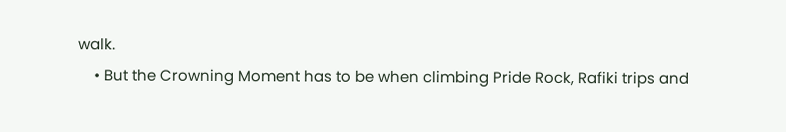walk.
    • But the Crowning Moment has to be when climbing Pride Rock, Rafiki trips and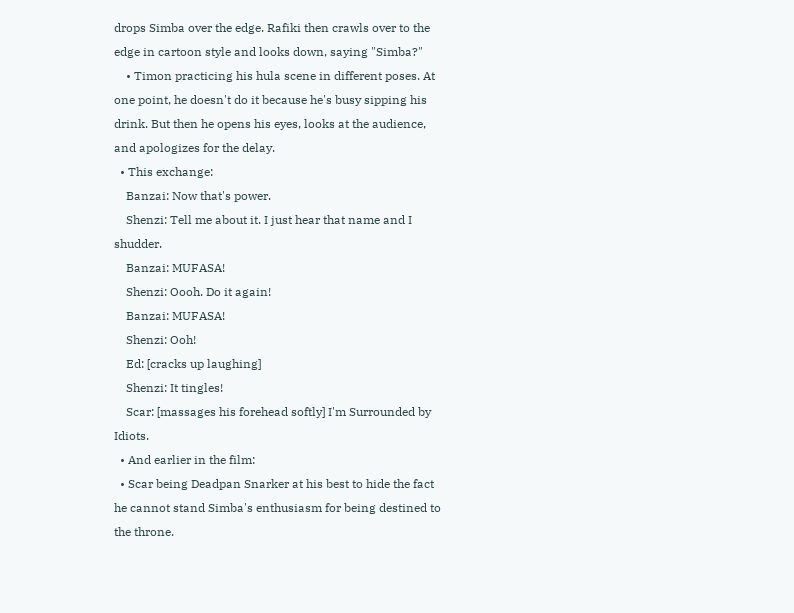drops Simba over the edge. Rafiki then crawls over to the edge in cartoon style and looks down, saying "Simba?"
    • Timon practicing his hula scene in different poses. At one point, he doesn't do it because he's busy sipping his drink. But then he opens his eyes, looks at the audience, and apologizes for the delay.
  • This exchange:
    Banzai: Now that's power.
    Shenzi: Tell me about it. I just hear that name and I shudder.
    Banzai: MUFASA!
    Shenzi: Oooh. Do it again!
    Banzai: MUFASA!
    Shenzi: Ooh!
    Ed: [cracks up laughing]
    Shenzi: It tingles!
    Scar: [massages his forehead softly] I'm Surrounded by Idiots.
  • And earlier in the film:
  • Scar being Deadpan Snarker at his best to hide the fact he cannot stand Simba's enthusiasm for being destined to the throne.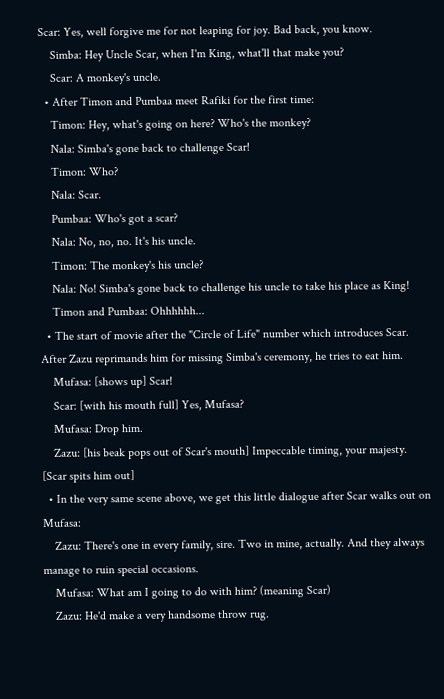Scar: Yes, well forgive me for not leaping for joy. Bad back, you know.
    Simba: Hey Uncle Scar, when I'm King, what'll that make you?
    Scar: A monkey's uncle.
  • After Timon and Pumbaa meet Rafiki for the first time:
    Timon: Hey, what's going on here? Who's the monkey?
    Nala: Simba's gone back to challenge Scar!
    Timon: Who?
    Nala: Scar.
    Pumbaa: Who's got a scar?
    Nala: No, no, no. It's his uncle.
    Timon: The monkey's his uncle?
    Nala: No! Simba's gone back to challenge his uncle to take his place as King!
    Timon and Pumbaa: Ohhhhhh...
  • The start of movie after the "Circle of Life" number which introduces Scar. After Zazu reprimands him for missing Simba's ceremony, he tries to eat him.
    Mufasa: [shows up] Scar!
    Scar: [with his mouth full] Yes, Mufasa?
    Mufasa: Drop him.
    Zazu: [his beak pops out of Scar's mouth] Impeccable timing, your majesty. [Scar spits him out]
  • In the very same scene above, we get this little dialogue after Scar walks out on Mufasa:
    Zazu: There's one in every family, sire. Two in mine, actually. And they always manage to ruin special occasions.
    Mufasa: What am I going to do with him? (meaning Scar)
    Zazu: He'd make a very handsome throw rug.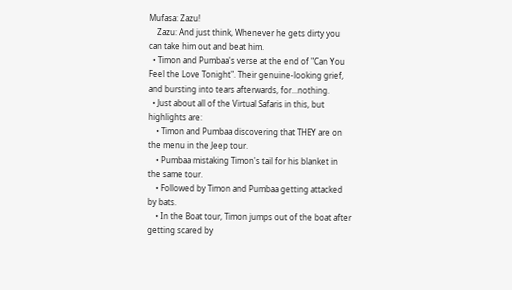Mufasa: Zazu!
    Zazu: And just think, Whenever he gets dirty you can take him out and beat him.
  • Timon and Pumbaa's verse at the end of "Can You Feel the Love Tonight". Their genuine-looking grief, and bursting into tears afterwards, for...nothing.
  • Just about all of the Virtual Safaris in this, but highlights are:
    • Timon and Pumbaa discovering that THEY are on the menu in the Jeep tour.
    • Pumbaa mistaking Timon's tail for his blanket in the same tour.
    • Followed by Timon and Pumbaa getting attacked by bats.
    • In the Boat tour, Timon jumps out of the boat after getting scared by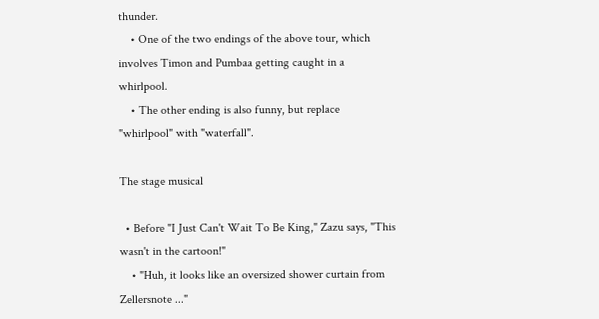thunder.
    • One of the two endings of the above tour, which involves Timon and Pumbaa getting caught in a whirlpool.
    • The other ending is also funny, but replace "whirlpool" with "waterfall".

The stage musical

  • Before "I Just Can't Wait To Be King," Zazu says, "This wasn't in the cartoon!"
    • "Huh, it looks like an oversized shower curtain from Zellersnote ..."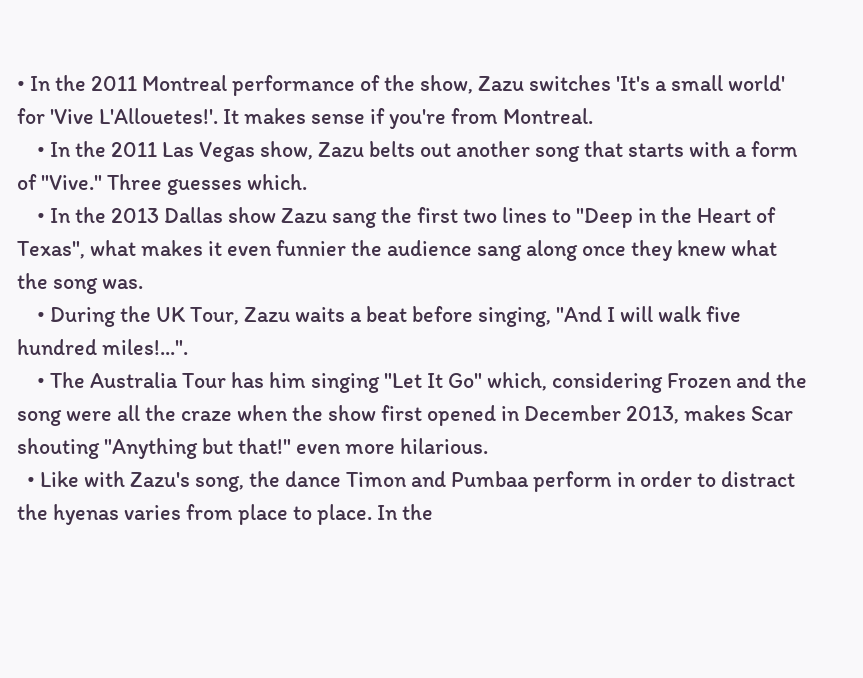• In the 2011 Montreal performance of the show, Zazu switches 'It's a small world' for 'Vive L'Allouetes!'. It makes sense if you're from Montreal.
    • In the 2011 Las Vegas show, Zazu belts out another song that starts with a form of "Vive." Three guesses which.
    • In the 2013 Dallas show Zazu sang the first two lines to "Deep in the Heart of Texas", what makes it even funnier the audience sang along once they knew what the song was.
    • During the UK Tour, Zazu waits a beat before singing, "And I will walk five hundred miles!...".
    • The Australia Tour has him singing "Let It Go" which, considering Frozen and the song were all the craze when the show first opened in December 2013, makes Scar shouting "Anything but that!" even more hilarious.
  • Like with Zazu's song, the dance Timon and Pumbaa perform in order to distract the hyenas varies from place to place. In the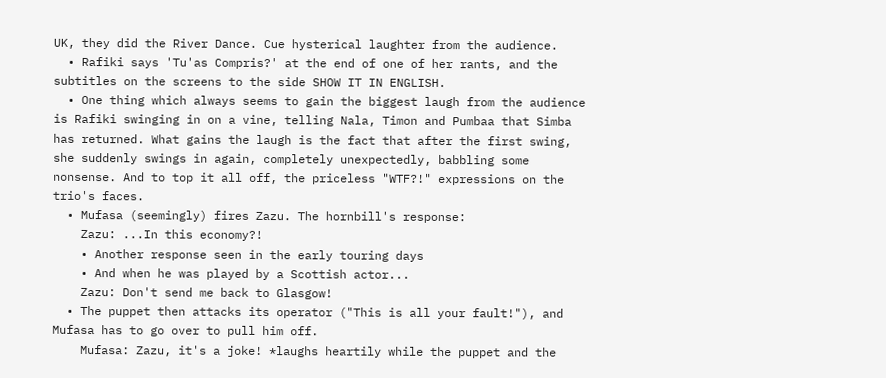UK, they did the River Dance. Cue hysterical laughter from the audience.
  • Rafiki says 'Tu'as Compris?' at the end of one of her rants, and the subtitles on the screens to the side SHOW IT IN ENGLISH.
  • One thing which always seems to gain the biggest laugh from the audience is Rafiki swinging in on a vine, telling Nala, Timon and Pumbaa that Simba has returned. What gains the laugh is the fact that after the first swing, she suddenly swings in again, completely unexpectedly, babbling some nonsense. And to top it all off, the priceless "WTF?!" expressions on the trio's faces.
  • Mufasa (seemingly) fires Zazu. The hornbill's response:
    Zazu: ...In this economy?!
    • Another response seen in the early touring days
    • And when he was played by a Scottish actor...
    Zazu: Don't send me back to Glasgow!
  • The puppet then attacks its operator ("This is all your fault!"), and Mufasa has to go over to pull him off.
    Mufasa: Zazu, it's a joke! *laughs heartily while the puppet and the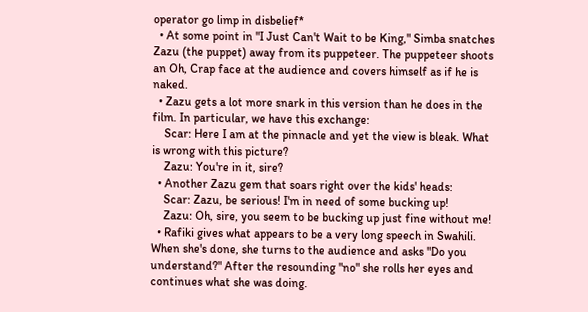operator go limp in disbelief*
  • At some point in "I Just Can't Wait to be King," Simba snatches Zazu (the puppet) away from its puppeteer. The puppeteer shoots an Oh, Crap face at the audience and covers himself as if he is naked.
  • Zazu gets a lot more snark in this version than he does in the film. In particular, we have this exchange:
    Scar: Here I am at the pinnacle and yet the view is bleak. What is wrong with this picture?
    Zazu: You're in it, sire?
  • Another Zazu gem that soars right over the kids' heads:
    Scar: Zazu, be serious! I'm in need of some bucking up!
    Zazu: Oh, sire, you seem to be bucking up just fine without me!
  • Rafiki gives what appears to be a very long speech in Swahili. When she's done, she turns to the audience and asks "Do you understand?" After the resounding "no" she rolls her eyes and continues what she was doing.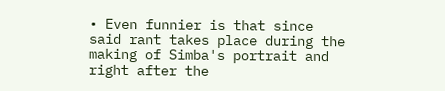• Even funnier is that since said rant takes place during the making of Simba's portrait and right after the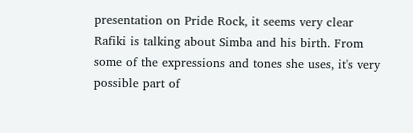presentation on Pride Rock, it seems very clear Rafiki is talking about Simba and his birth. From some of the expressions and tones she uses, it's very possible part of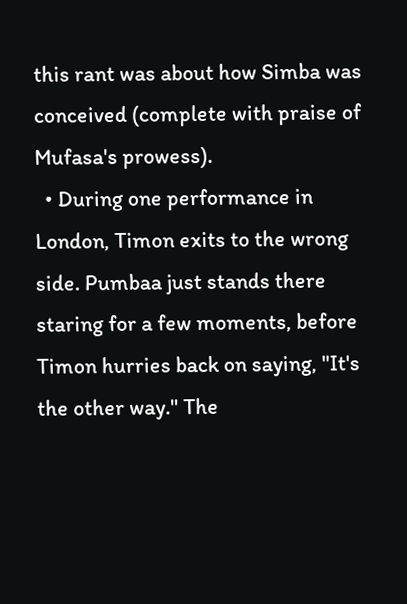this rant was about how Simba was conceived (complete with praise of Mufasa's prowess).
  • During one performance in London, Timon exits to the wrong side. Pumbaa just stands there staring for a few moments, before Timon hurries back on saying, "It's the other way." The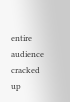entire audience cracked up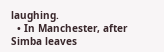laughing.
  • In Manchester, after Simba leaves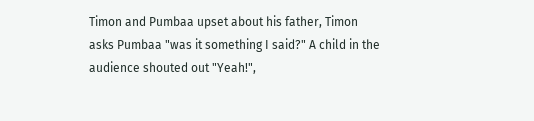Timon and Pumbaa upset about his father, Timon asks Pumbaa "was it something I said?" A child in the audience shouted out "Yeah!",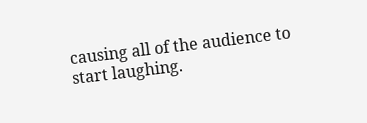causing all of the audience to start laughing.